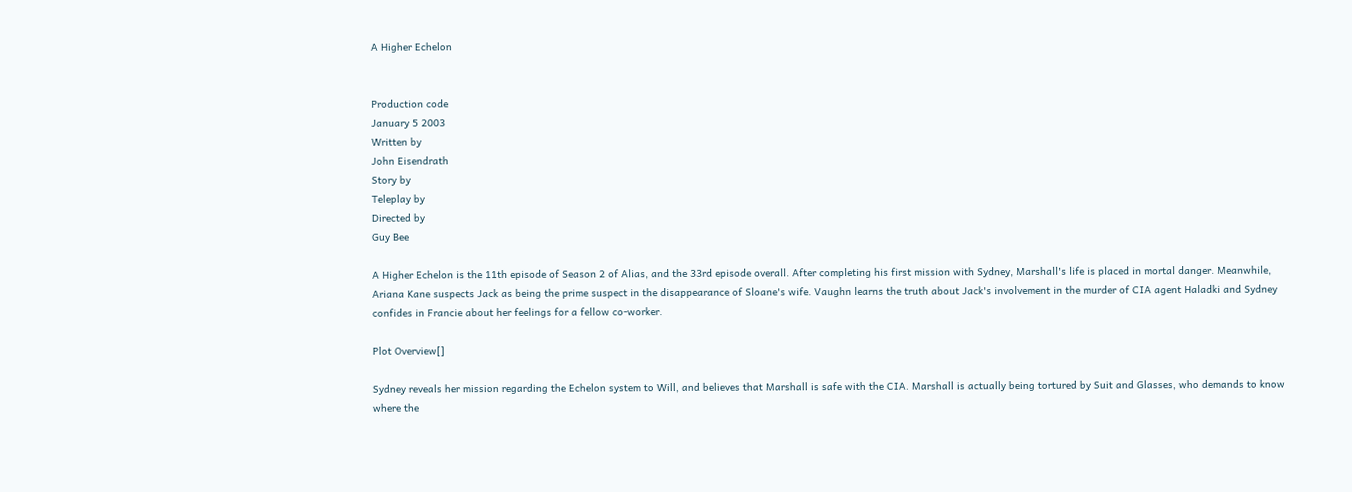A Higher Echelon


Production code
January 5 2003
Written by
John Eisendrath
Story by
Teleplay by
Directed by
Guy Bee

A Higher Echelon is the 11th episode of Season 2 of Alias, and the 33rd episode overall. After completing his first mission with Sydney, Marshall's life is placed in mortal danger. Meanwhile, Ariana Kane suspects Jack as being the prime suspect in the disappearance of Sloane's wife. Vaughn learns the truth about Jack's involvement in the murder of CIA agent Haladki and Sydney confides in Francie about her feelings for a fellow co-worker.

Plot Overview[]

Sydney reveals her mission regarding the Echelon system to Will, and believes that Marshall is safe with the CIA. Marshall is actually being tortured by Suit and Glasses, who demands to know where the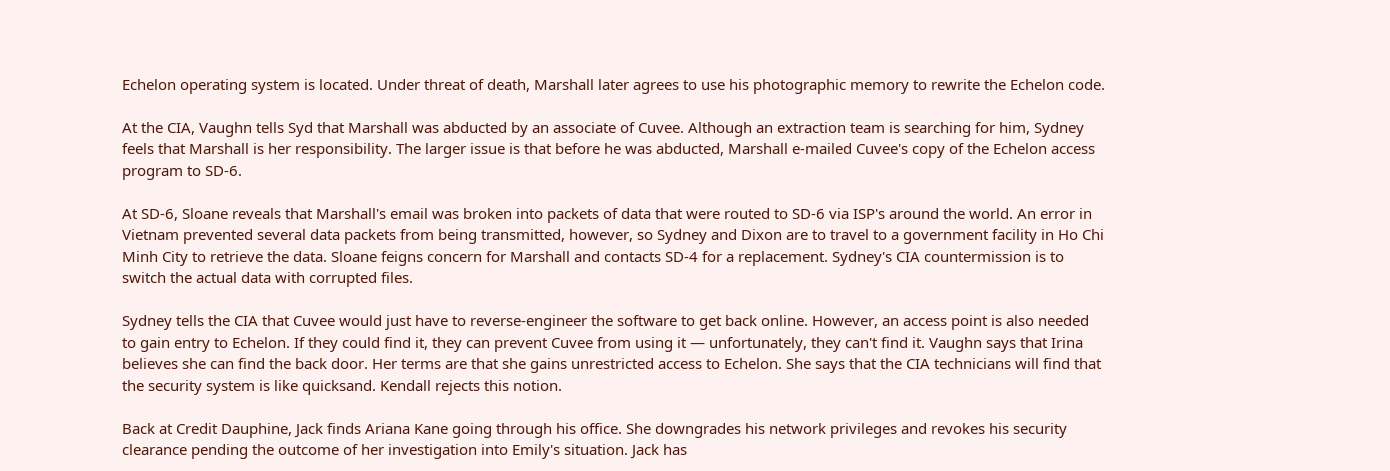Echelon operating system is located. Under threat of death, Marshall later agrees to use his photographic memory to rewrite the Echelon code.

At the CIA, Vaughn tells Syd that Marshall was abducted by an associate of Cuvee. Although an extraction team is searching for him, Sydney feels that Marshall is her responsibility. The larger issue is that before he was abducted, Marshall e-mailed Cuvee's copy of the Echelon access program to SD-6.

At SD-6, Sloane reveals that Marshall's email was broken into packets of data that were routed to SD-6 via ISP's around the world. An error in Vietnam prevented several data packets from being transmitted, however, so Sydney and Dixon are to travel to a government facility in Ho Chi Minh City to retrieve the data. Sloane feigns concern for Marshall and contacts SD-4 for a replacement. Sydney's CIA countermission is to switch the actual data with corrupted files.

Sydney tells the CIA that Cuvee would just have to reverse-engineer the software to get back online. However, an access point is also needed to gain entry to Echelon. If they could find it, they can prevent Cuvee from using it — unfortunately, they can't find it. Vaughn says that Irina believes she can find the back door. Her terms are that she gains unrestricted access to Echelon. She says that the CIA technicians will find that the security system is like quicksand. Kendall rejects this notion.

Back at Credit Dauphine, Jack finds Ariana Kane going through his office. She downgrades his network privileges and revokes his security clearance pending the outcome of her investigation into Emily's situation. Jack has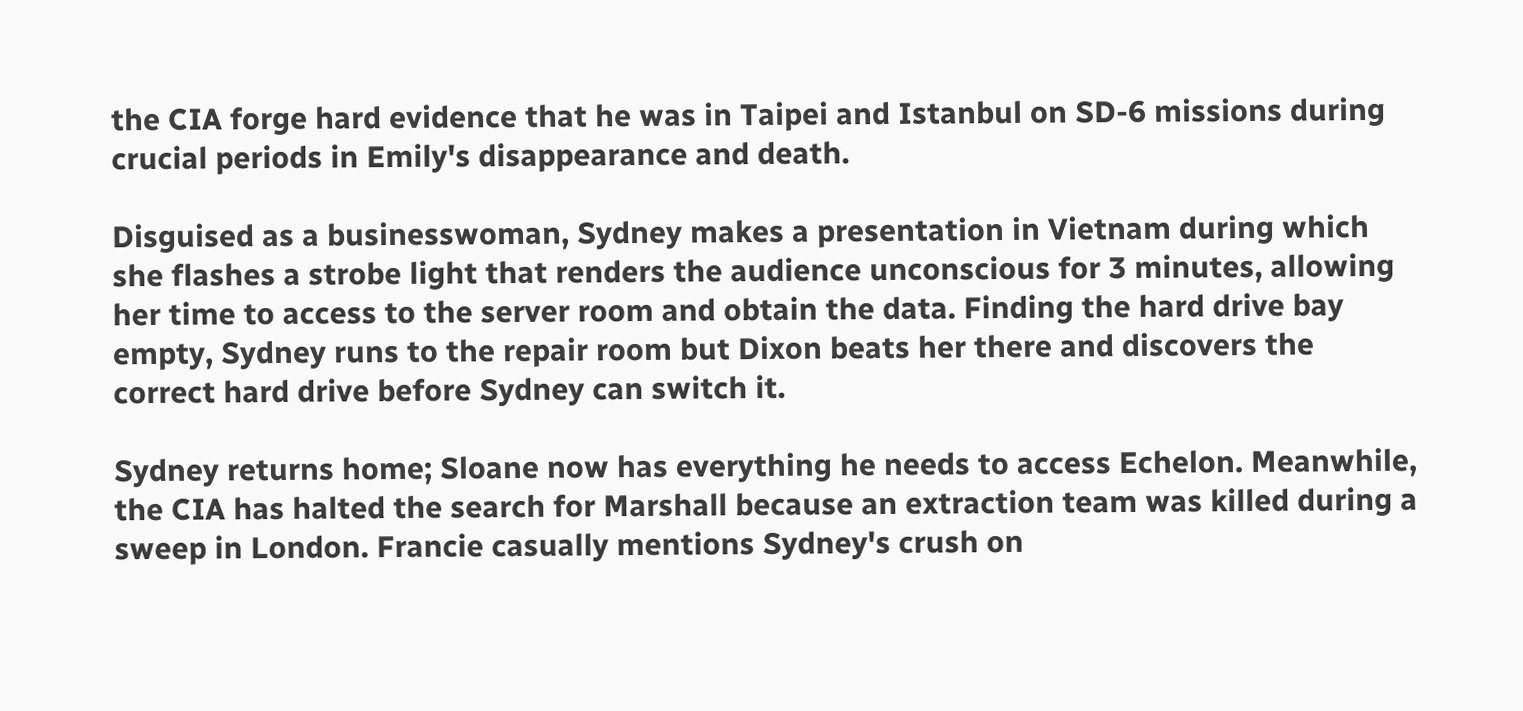the CIA forge hard evidence that he was in Taipei and Istanbul on SD-6 missions during crucial periods in Emily's disappearance and death.

Disguised as a businesswoman, Sydney makes a presentation in Vietnam during which she flashes a strobe light that renders the audience unconscious for 3 minutes, allowing her time to access to the server room and obtain the data. Finding the hard drive bay empty, Sydney runs to the repair room but Dixon beats her there and discovers the correct hard drive before Sydney can switch it.

Sydney returns home; Sloane now has everything he needs to access Echelon. Meanwhile, the CIA has halted the search for Marshall because an extraction team was killed during a sweep in London. Francie casually mentions Sydney's crush on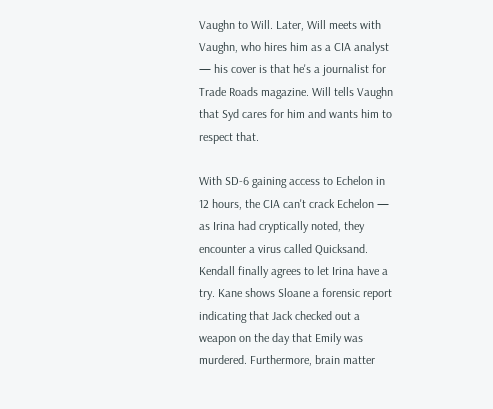Vaughn to Will. Later, Will meets with Vaughn, who hires him as a CIA analyst — his cover is that he's a journalist for Trade Roads magazine. Will tells Vaughn that Syd cares for him and wants him to respect that.

With SD-6 gaining access to Echelon in 12 hours, the CIA can't crack Echelon — as Irina had cryptically noted, they encounter a virus called Quicksand. Kendall finally agrees to let Irina have a try. Kane shows Sloane a forensic report indicating that Jack checked out a weapon on the day that Emily was murdered. Furthermore, brain matter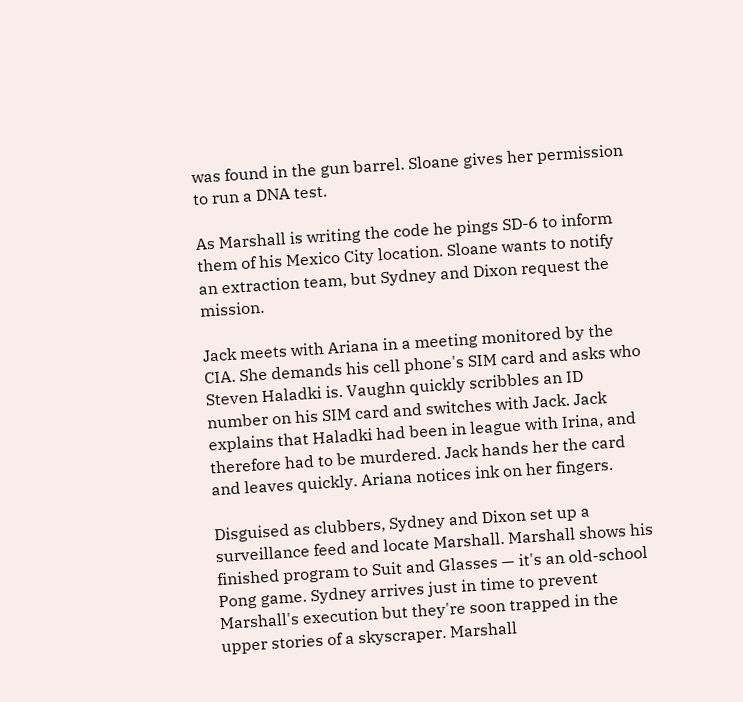was found in the gun barrel. Sloane gives her permission to run a DNA test.

As Marshall is writing the code he pings SD-6 to inform them of his Mexico City location. Sloane wants to notify an extraction team, but Sydney and Dixon request the mission.

Jack meets with Ariana in a meeting monitored by the CIA. She demands his cell phone's SIM card and asks who Steven Haladki is. Vaughn quickly scribbles an ID number on his SIM card and switches with Jack. Jack explains that Haladki had been in league with Irina, and therefore had to be murdered. Jack hands her the card and leaves quickly. Ariana notices ink on her fingers.

Disguised as clubbers, Sydney and Dixon set up a surveillance feed and locate Marshall. Marshall shows his finished program to Suit and Glasses — it's an old-school Pong game. Sydney arrives just in time to prevent Marshall's execution but they're soon trapped in the upper stories of a skyscraper. Marshall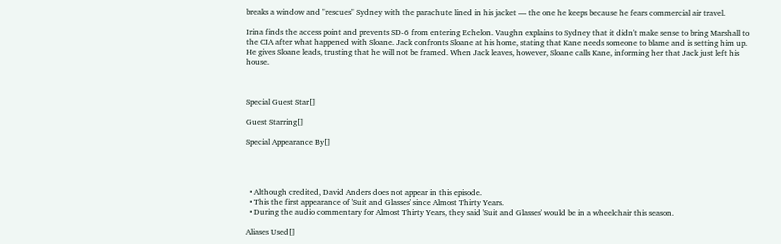breaks a window and "rescues" Sydney with the parachute lined in his jacket — the one he keeps because he fears commercial air travel.

Irina finds the access point and prevents SD-6 from entering Echelon. Vaughn explains to Sydney that it didn't make sense to bring Marshall to the CIA after what happened with Sloane. Jack confronts Sloane at his home, stating that Kane needs someone to blame and is setting him up. He gives Sloane leads, trusting that he will not be framed. When Jack leaves, however, Sloane calls Kane, informing her that Jack just left his house.



Special Guest Star[]

Guest Starring[]

Special Appearance By[]




  • Although credited, David Anders does not appear in this episode.
  • This the first appearance of 'Suit and Glasses' since Almost Thirty Years.
  • During the audio commentary for Almost Thirty Years, they said 'Suit and Glasses' would be in a wheelchair this season.

Aliases Used[]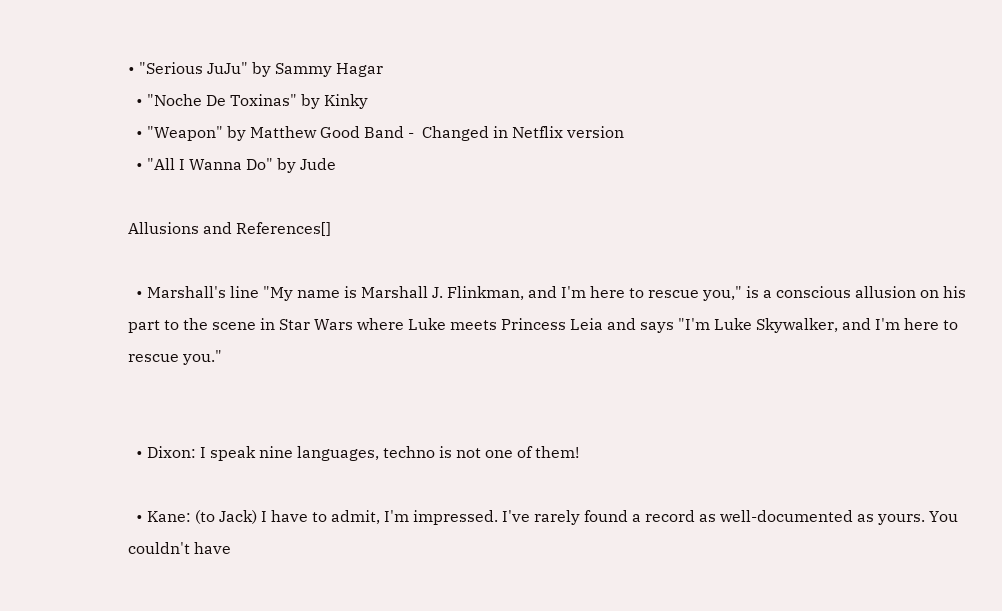• "Serious JuJu" by Sammy Hagar
  • "Noche De Toxinas" by Kinky
  • "Weapon" by Matthew Good Band -  Changed in Netflix version
  • "All I Wanna Do" by Jude

Allusions and References[]

  • Marshall's line "My name is Marshall J. Flinkman, and I'm here to rescue you," is a conscious allusion on his part to the scene in Star Wars where Luke meets Princess Leia and says "I'm Luke Skywalker, and I'm here to rescue you."


  • Dixon: I speak nine languages, techno is not one of them!

  • Kane: (to Jack) I have to admit, I'm impressed. I've rarely found a record as well-documented as yours. You couldn't have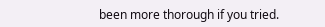been more thorough if you tried.